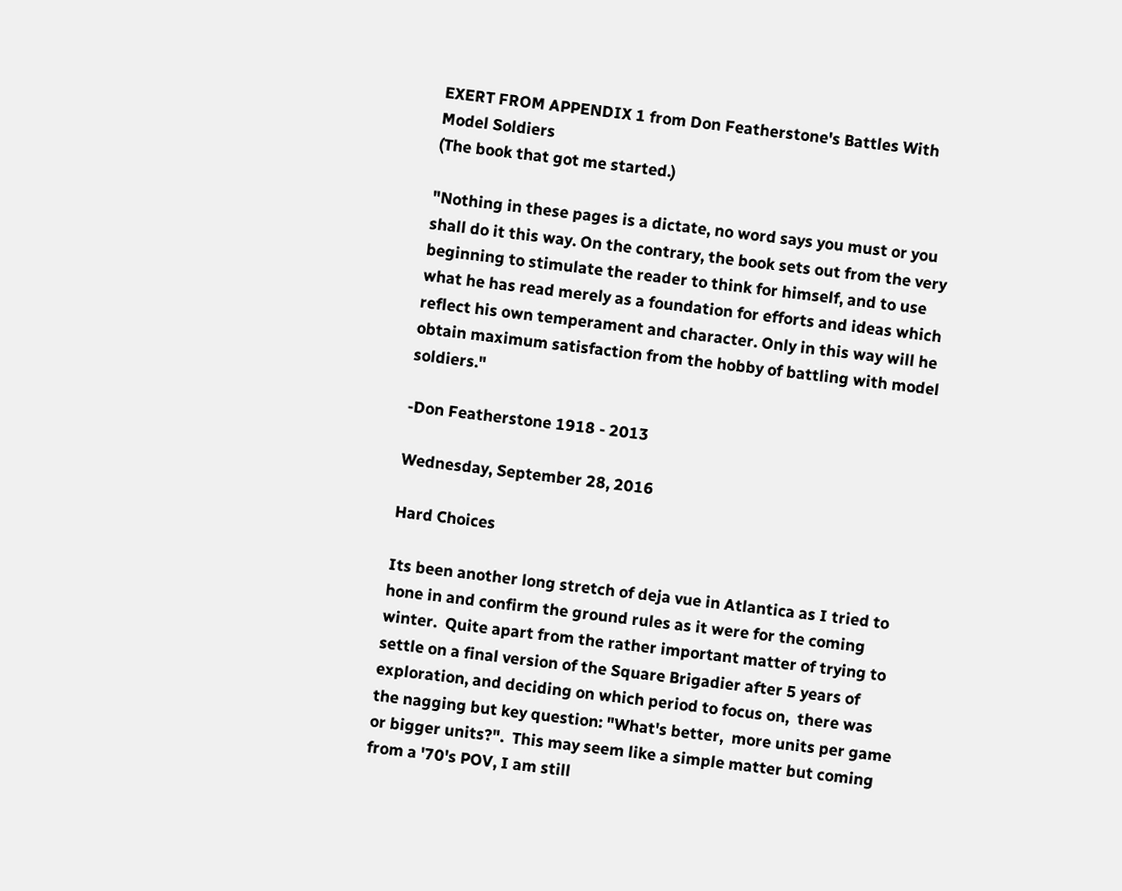EXERT FROM APPENDIX 1 from Don Featherstone's Battles With Model Soldiers
(The book that got me started.)

"Nothing in these pages is a dictate, no word says you must or you shall do it this way. On the contrary, the book sets out from the very beginning to stimulate the reader to think for himself, and to use what he has read merely as a foundation for efforts and ideas which reflect his own temperament and character. Only in this way will he obtain maximum satisfaction from the hobby of battling with model soldiers."

-Don Featherstone 1918 - 2013

Wednesday, September 28, 2016

Hard Choices

Its been another long stretch of deja vue in Atlantica as I tried to hone in and confirm the ground rules as it were for the coming winter.  Quite apart from the rather important matter of trying to settle on a final version of the Square Brigadier after 5 years of exploration, and deciding on which period to focus on,  there was the nagging but key question: "What's better,  more units per game or bigger units?".  This may seem like a simple matter but coming from a '70's POV, I am still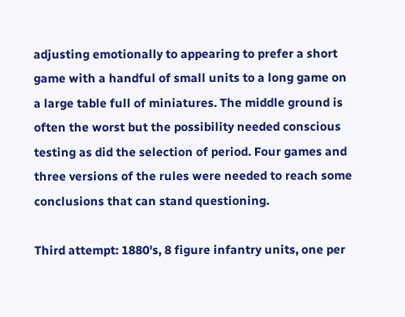adjusting emotionally to appearing to prefer a short game with a handful of small units to a long game on a large table full of miniatures. The middle ground is often the worst but the possibility needed conscious testing as did the selection of period. Four games and three versions of the rules were needed to reach some conclusions that can stand questioning.

Third attempt: 1880's, 8 figure infantry units, one per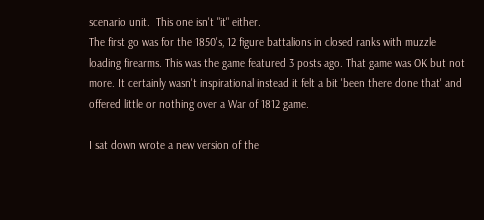scenario unit.  This one isn't "it" either.
The first go was for the 1850's, 12 figure battalions in closed ranks with muzzle loading firearms. This was the game featured 3 posts ago. That game was OK but not more. It certainly wasn't inspirational instead it felt a bit 'been there done that' and offered little or nothing over a War of 1812 game.

I sat down wrote a new version of the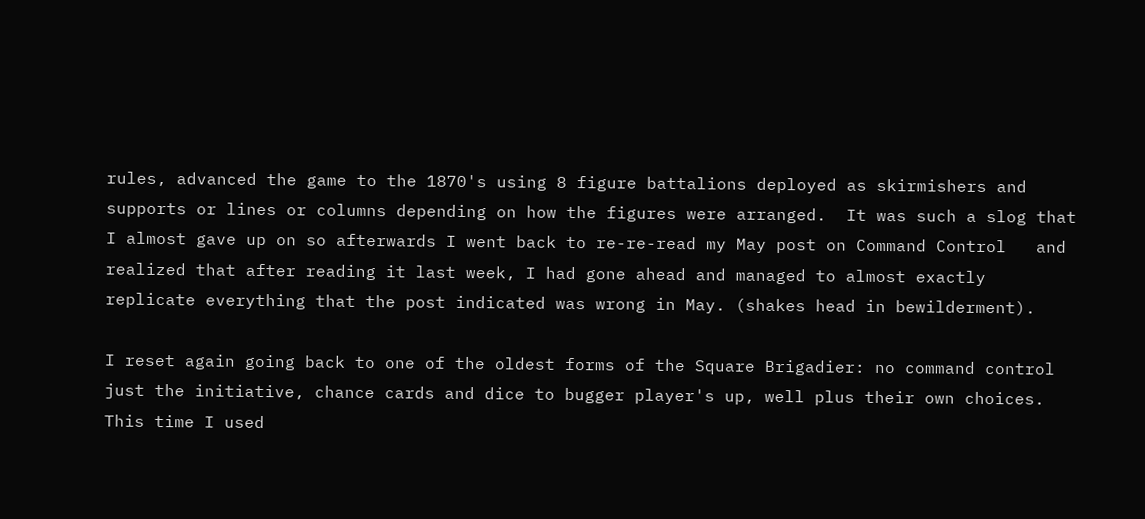rules, advanced the game to the 1870's using 8 figure battalions deployed as skirmishers and supports or lines or columns depending on how the figures were arranged.  It was such a slog that I almost gave up on so afterwards I went back to re-re-read my May post on Command Control   and realized that after reading it last week, I had gone ahead and managed to almost exactly replicate everything that the post indicated was wrong in May. (shakes head in bewilderment).

I reset again going back to one of the oldest forms of the Square Brigadier: no command control just the initiative, chance cards and dice to bugger player's up, well plus their own choices. This time I used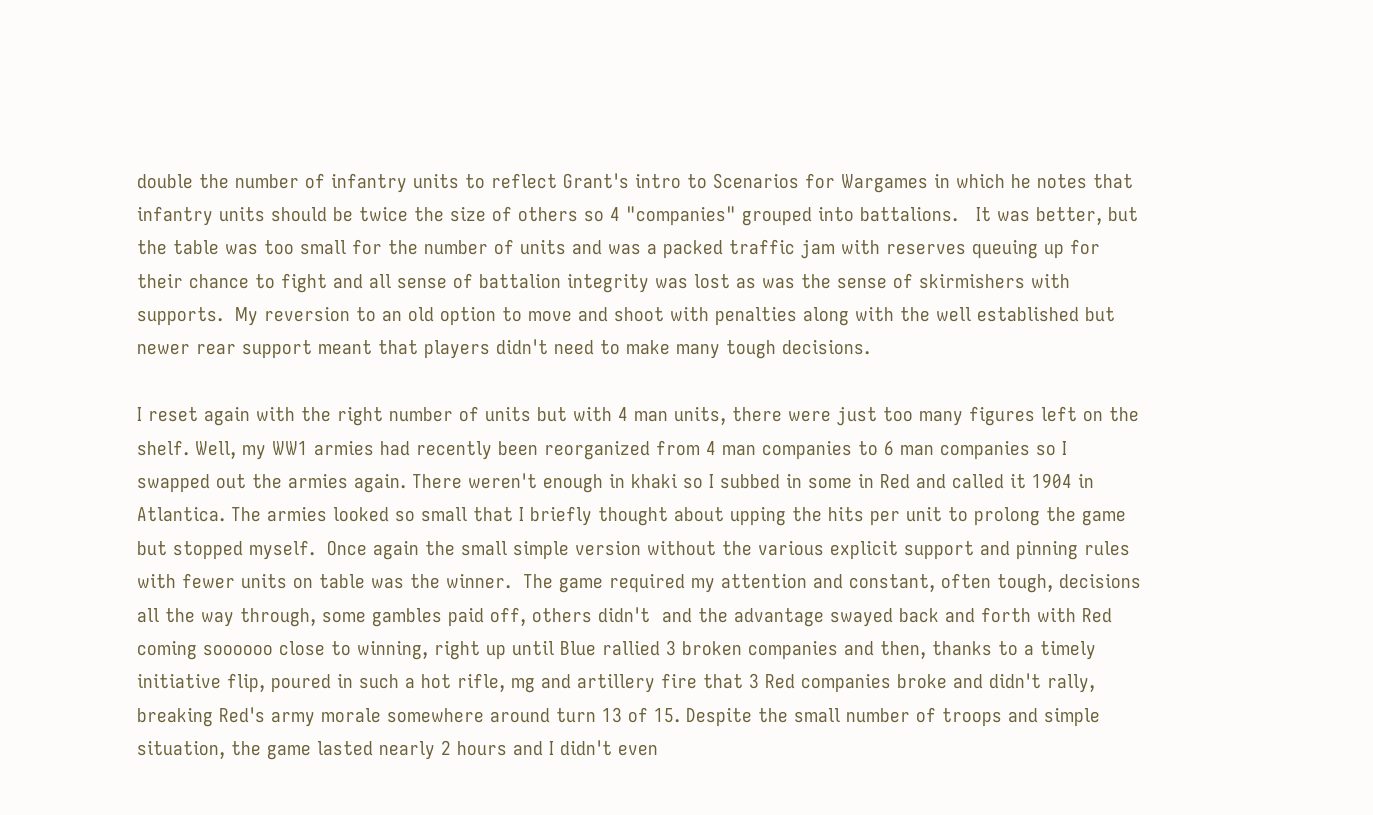double the number of infantry units to reflect Grant's intro to Scenarios for Wargames in which he notes that infantry units should be twice the size of others so 4 "companies" grouped into battalions.   It was better, but the table was too small for the number of units and was a packed traffic jam with reserves queuing up for their chance to fight and all sense of battalion integrity was lost as was the sense of skirmishers with supports.  My reversion to an old option to move and shoot with penalties along with the well established but newer rear support meant that players didn't need to make many tough decisions.

I reset again with the right number of units but with 4 man units, there were just too many figures left on the shelf. Well, my WW1 armies had recently been reorganized from 4 man companies to 6 man companies so I swapped out the armies again. There weren't enough in khaki so I subbed in some in Red and called it 1904 in Atlantica. The armies looked so small that I briefly thought about upping the hits per unit to prolong the game but stopped myself.  Once again the small simple version without the various explicit support and pinning rules with fewer units on table was the winner.  The game required my attention and constant, often tough, decisions all the way through, some gambles paid off, others didn't  and the advantage swayed back and forth with Red coming soooooo close to winning, right up until Blue rallied 3 broken companies and then, thanks to a timely initiative flip, poured in such a hot rifle, mg and artillery fire that 3 Red companies broke and didn't rally, breaking Red's army morale somewhere around turn 13 of 15. Despite the small number of troops and simple situation, the game lasted nearly 2 hours and I didn't even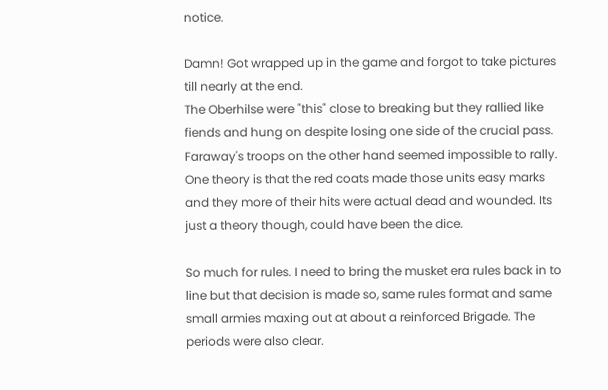notice.

Damn! Got wrapped up in the game and forgot to take pictures till nearly at the end.
The Oberhilse were "this" close to breaking but they rallied like fiends and hung on despite losing one side of the crucial pass. Faraway's troops on the other hand seemed impossible to rally. One theory is that the red coats made those units easy marks and they more of their hits were actual dead and wounded. Its just a theory though, could have been the dice.

So much for rules. I need to bring the musket era rules back in to line but that decision is made so, same rules format and same small armies maxing out at about a reinforced Brigade. The periods were also clear.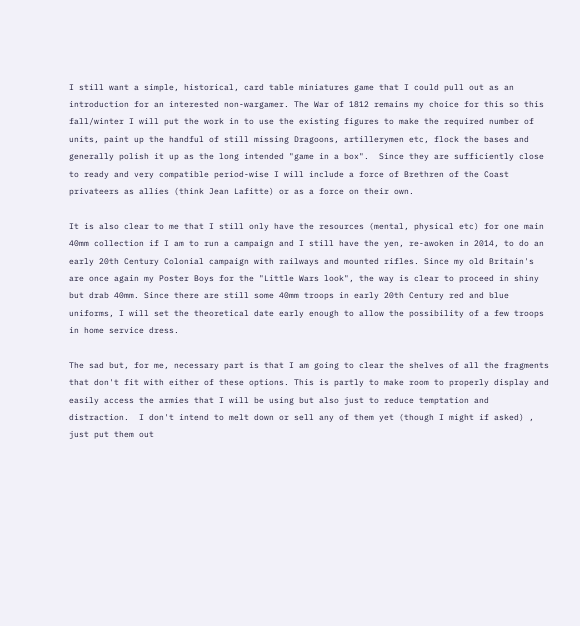I still want a simple, historical, card table miniatures game that I could pull out as an introduction for an interested non-wargamer. The War of 1812 remains my choice for this so this fall/winter I will put the work in to use the existing figures to make the required number of units, paint up the handful of still missing Dragoons, artillerymen etc, flock the bases and generally polish it up as the long intended "game in a box".  Since they are sufficiently close to ready and very compatible period-wise I will include a force of Brethren of the Coast privateers as allies (think Jean Lafitte) or as a force on their own.

It is also clear to me that I still only have the resources (mental, physical etc) for one main 40mm collection if I am to run a campaign and I still have the yen, re-awoken in 2014, to do an early 20th Century Colonial campaign with railways and mounted rifles. Since my old Britain's are once again my Poster Boys for the "Little Wars look", the way is clear to proceed in shiny but drab 40mm. Since there are still some 40mm troops in early 20th Century red and blue uniforms, I will set the theoretical date early enough to allow the possibility of a few troops in home service dress.

The sad but, for me, necessary part is that I am going to clear the shelves of all the fragments that don't fit with either of these options. This is partly to make room to properly display and easily access the armies that I will be using but also just to reduce temptation and distraction.  I don't intend to melt down or sell any of them yet (though I might if asked) , just put them out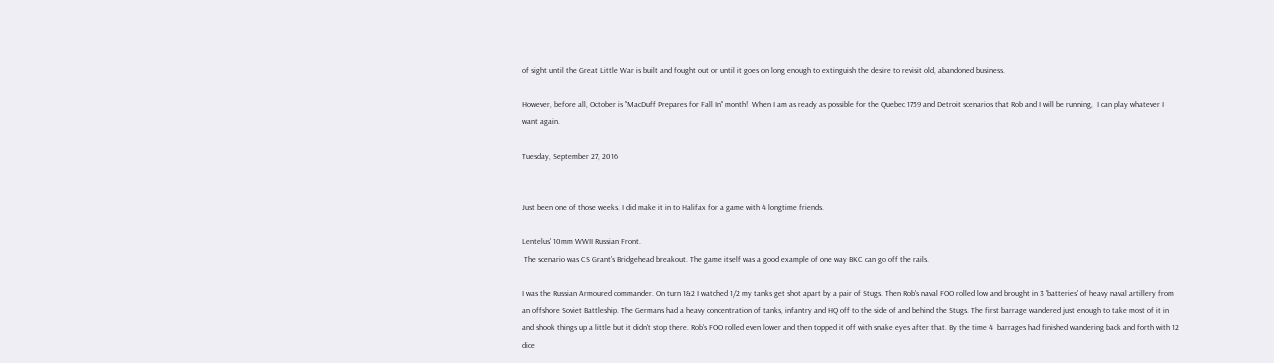of sight until the Great Little War is built and fought out or until it goes on long enough to extinguish the desire to revisit old, abandoned business.

However, before all, October is "MacDuff Prepares for Fall In" month!  When I am as ready as possible for the Quebec 1759 and Detroit scenarios that Rob and I will be running,  I can play whatever I want again.

Tuesday, September 27, 2016


Just been one of those weeks. I did make it in to Halifax for a game with 4 longtime friends.

Lentelus' 10mm WWII Russian Front.
 The scenario was CS Grant's Bridgehead breakout. The game itself was a good example of one way BKC can go off the rails.

I was the Russian Armoured commander. On turn 1&2 I watched 1/2 my tanks get shot apart by a pair of Stugs. Then Rob's naval FOO rolled low and brought in 3 'batteries' of heavy naval artillery from an offshore Soviet Battleship. The Germans had a heavy concentration of tanks, infantry and HQ off to the side of and behind the Stugs. The first barrage wandered just enough to take most of it in and shook things up a little but it didn't stop there. Rob's FOO rolled even lower and then topped it off with snake eyes after that. By the time 4  barrages had finished wandering back and forth with 12 dice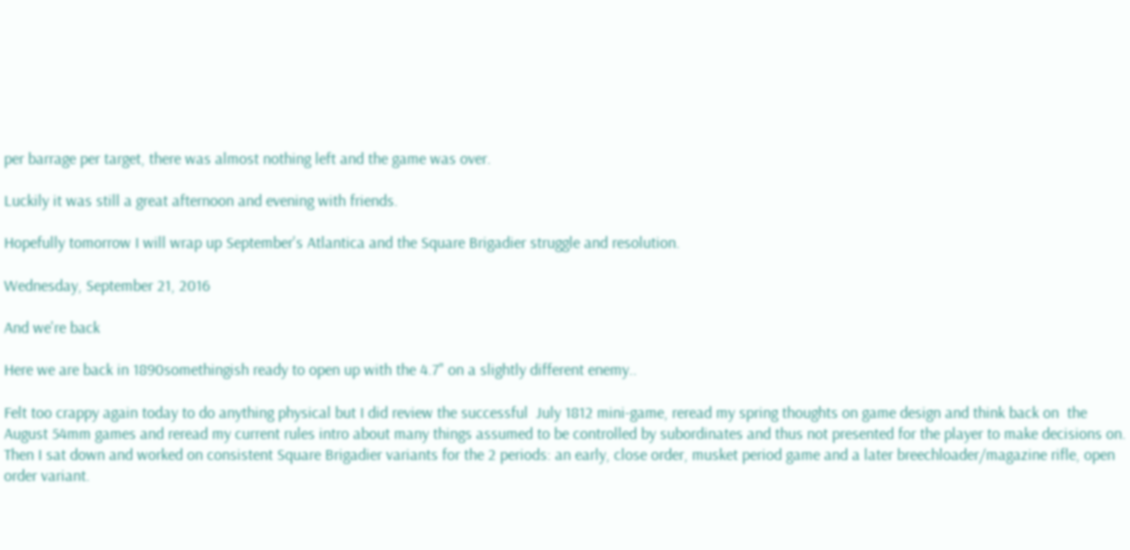per barrage per target, there was almost nothing left and the game was over.

Luckily it was still a great afternoon and evening with friends.

Hopefully tomorrow I will wrap up September's Atlantica and the Square Brigadier struggle and resolution.

Wednesday, September 21, 2016

And we're back

Here we are back in 1890somethingish ready to open up with the 4.7" on a slightly different enemy..

Felt too crappy again today to do anything physical but I did review the successful  July 1812 mini-game, reread my spring thoughts on game design and think back on  the August 54mm games and reread my current rules intro about many things assumed to be controlled by subordinates and thus not presented for the player to make decisions on.  Then I sat down and worked on consistent Square Brigadier variants for the 2 periods: an early, close order, musket period game and a later breechloader/magazine rifle, open order variant.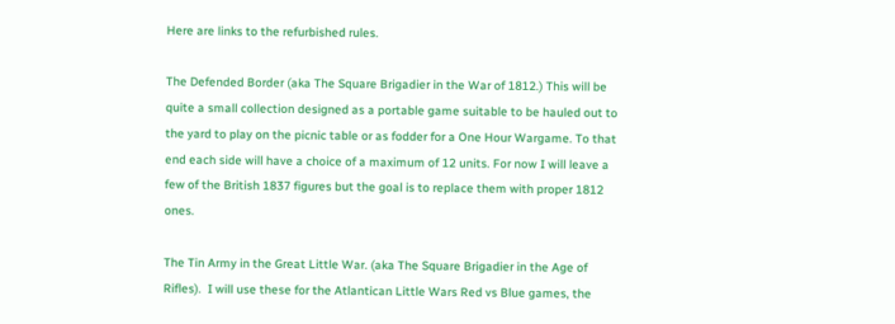Here are links to the refurbished rules.

The Defended Border (aka The Square Brigadier in the War of 1812.) This will be quite a small collection designed as a portable game suitable to be hauled out to the yard to play on the picnic table or as fodder for a One Hour Wargame. To that end each side will have a choice of a maximum of 12 units. For now I will leave a few of the British 1837 figures but the goal is to replace them with proper 1812 ones.

The Tin Army in the Great Little War. (aka The Square Brigadier in the Age of Rifles).  I will use these for the Atlantican Little Wars Red vs Blue games, the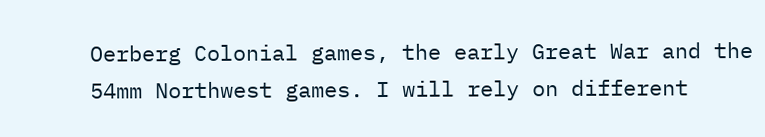Oerberg Colonial games, the early Great War and the 54mm Northwest games. I will rely on different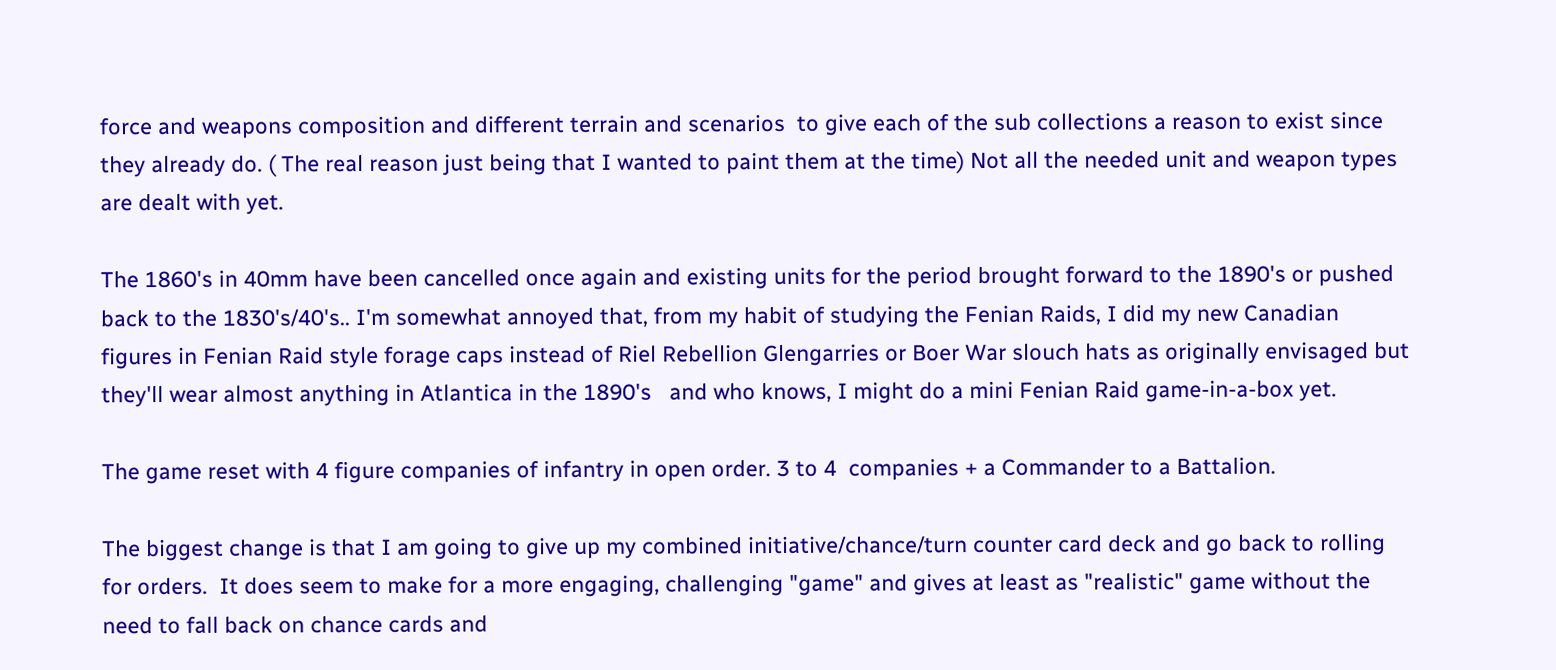force and weapons composition and different terrain and scenarios  to give each of the sub collections a reason to exist since they already do. ( The real reason just being that I wanted to paint them at the time) Not all the needed unit and weapon types are dealt with yet.

The 1860's in 40mm have been cancelled once again and existing units for the period brought forward to the 1890's or pushed back to the 1830's/40's.. I'm somewhat annoyed that, from my habit of studying the Fenian Raids, I did my new Canadian figures in Fenian Raid style forage caps instead of Riel Rebellion Glengarries or Boer War slouch hats as originally envisaged but they'll wear almost anything in Atlantica in the 1890's   and who knows, I might do a mini Fenian Raid game-in-a-box yet.

The game reset with 4 figure companies of infantry in open order. 3 to 4  companies + a Commander to a Battalion.

The biggest change is that I am going to give up my combined initiative/chance/turn counter card deck and go back to rolling for orders.  It does seem to make for a more engaging, challenging "game" and gives at least as "realistic" game without the need to fall back on chance cards and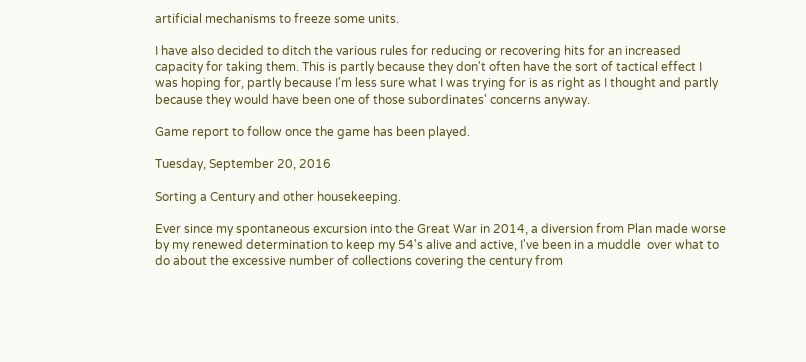artificial mechanisms to freeze some units.

I have also decided to ditch the various rules for reducing or recovering hits for an increased capacity for taking them. This is partly because they don't often have the sort of tactical effect I was hoping for, partly because I'm less sure what I was trying for is as right as I thought and partly because they would have been one of those subordinates' concerns anyway.

Game report to follow once the game has been played.

Tuesday, September 20, 2016

Sorting a Century and other housekeeping.

Ever since my spontaneous excursion into the Great War in 2014, a diversion from Plan made worse by my renewed determination to keep my 54's alive and active, I've been in a muddle  over what to do about the excessive number of collections covering the century from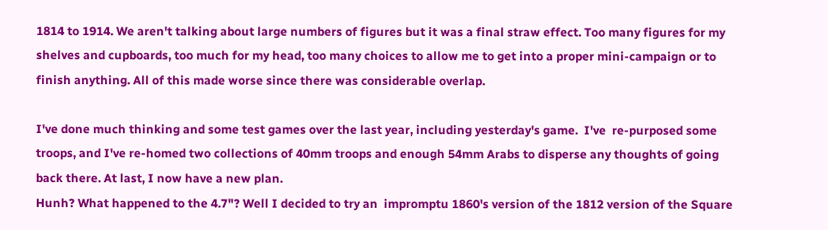1814 to 1914. We aren't talking about large numbers of figures but it was a final straw effect. Too many figures for my shelves and cupboards, too much for my head, too many choices to allow me to get into a proper mini-campaign or to finish anything. All of this made worse since there was considerable overlap.

I've done much thinking and some test games over the last year, including yesterday's game.  I've  re-purposed some troops, and I've re-homed two collections of 40mm troops and enough 54mm Arabs to disperse any thoughts of going back there. At last, I now have a new plan.
Hunh? What happened to the 4.7"? Well I decided to try an  impromptu 1860's version of the 1812 version of the Square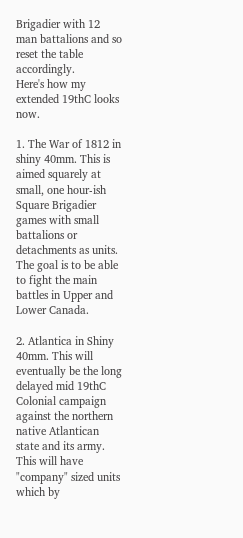Brigadier with 12 man battalions and so reset the table accordingly.
Here's how my extended 19thC looks now.

1. The War of 1812 in shiny 40mm. This is aimed squarely at small, one hour-ish Square Brigadier games with small battalions or detachments as units.  The goal is to be able to fight the main battles in Upper and Lower Canada.

2. Atlantica in Shiny 40mm. This will eventually be the long delayed mid 19thC Colonial campaign  against the northern native Atlantican state and its army. This will have "company" sized units which by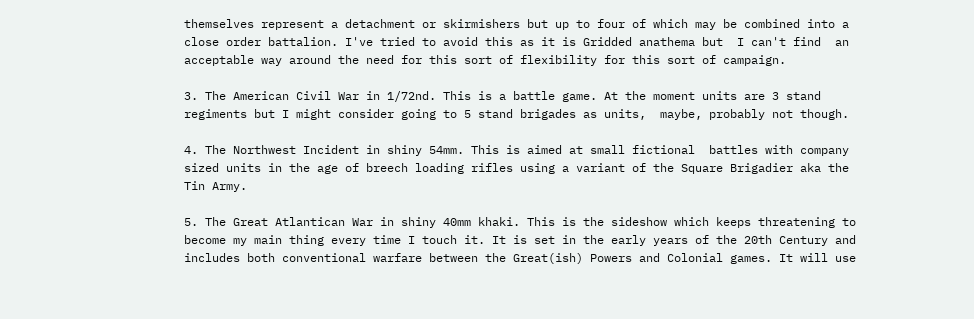themselves represent a detachment or skirmishers but up to four of which may be combined into a close order battalion. I've tried to avoid this as it is Gridded anathema but  I can't find  an acceptable way around the need for this sort of flexibility for this sort of campaign.

3. The American Civil War in 1/72nd. This is a battle game. At the moment units are 3 stand regiments but I might consider going to 5 stand brigades as units,  maybe, probably not though.

4. The Northwest Incident in shiny 54mm. This is aimed at small fictional  battles with company sized units in the age of breech loading rifles using a variant of the Square Brigadier aka the Tin Army.

5. The Great Atlantican War in shiny 40mm khaki. This is the sideshow which keeps threatening to become my main thing every time I touch it. It is set in the early years of the 20th Century and includes both conventional warfare between the Great(ish) Powers and Colonial games. It will use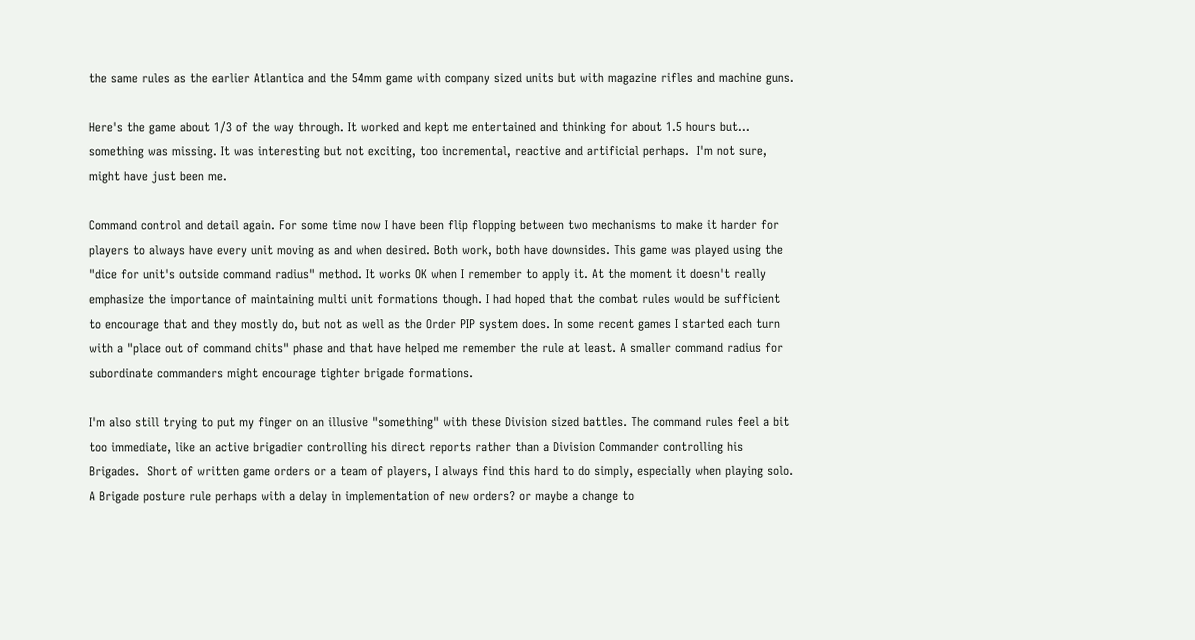the same rules as the earlier Atlantica and the 54mm game with company sized units but with magazine rifles and machine guns.

Here's the game about 1/3 of the way through. It worked and kept me entertained and thinking for about 1.5 hours but... something was missing. It was interesting but not exciting, too incremental, reactive and artificial perhaps.  I'm not sure, might have just been me.

Command control and detail again. For some time now I have been flip flopping between two mechanisms to make it harder for players to always have every unit moving as and when desired. Both work, both have downsides. This game was played using the "dice for unit's outside command radius" method. It works OK when I remember to apply it. At the moment it doesn't really emphasize the importance of maintaining multi unit formations though. I had hoped that the combat rules would be sufficient to encourage that and they mostly do, but not as well as the Order PIP system does. In some recent games I started each turn with a "place out of command chits" phase and that have helped me remember the rule at least. A smaller command radius for subordinate commanders might encourage tighter brigade formations.

I'm also still trying to put my finger on an illusive "something" with these Division sized battles. The command rules feel a bit too immediate, like an active brigadier controlling his direct reports rather than a Division Commander controlling his Brigades.  Short of written game orders or a team of players, I always find this hard to do simply, especially when playing solo. A Brigade posture rule perhaps with a delay in implementation of new orders? or maybe a change to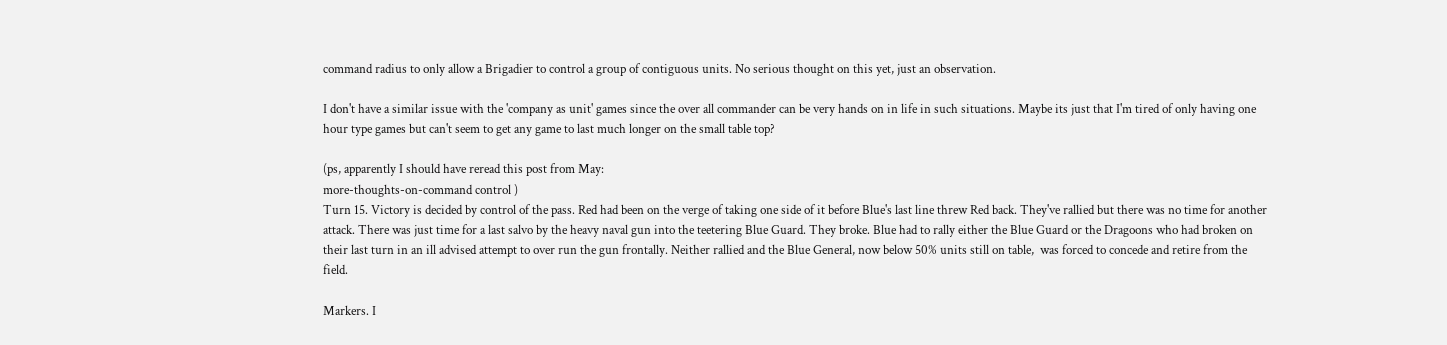command radius to only allow a Brigadier to control a group of contiguous units. No serious thought on this yet, just an observation.

I don't have a similar issue with the 'company as unit' games since the over all commander can be very hands on in life in such situations. Maybe its just that I'm tired of only having one hour type games but can't seem to get any game to last much longer on the small table top?

(ps, apparently I should have reread this post from May:
more-thoughts-on-command control )
Turn 15. Victory is decided by control of the pass. Red had been on the verge of taking one side of it before Blue's last line threw Red back. They've rallied but there was no time for another attack. There was just time for a last salvo by the heavy naval gun into the teetering Blue Guard. They broke. Blue had to rally either the Blue Guard or the Dragoons who had broken on their last turn in an ill advised attempt to over run the gun frontally. Neither rallied and the Blue General, now below 50% units still on table,  was forced to concede and retire from the field.

Markers. I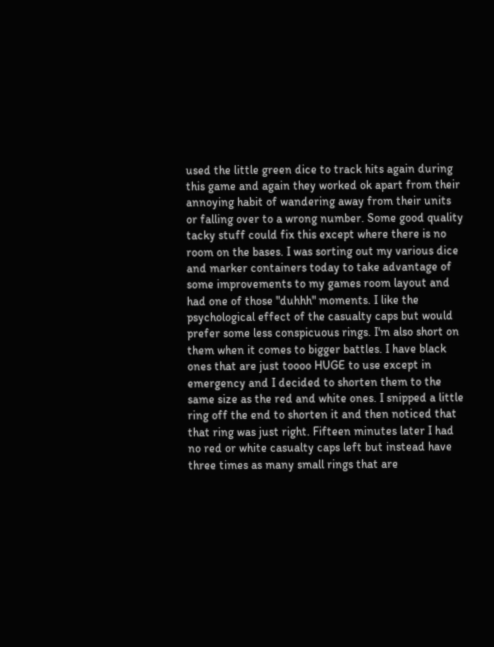used the little green dice to track hits again during this game and again they worked ok apart from their annoying habit of wandering away from their units or falling over to a wrong number. Some good quality tacky stuff could fix this except where there is no room on the bases. I was sorting out my various dice and marker containers today to take advantage of some improvements to my games room layout and had one of those "duhhh" moments. I like the psychological effect of the casualty caps but would prefer some less conspicuous rings. I'm also short on them when it comes to bigger battles. I have black ones that are just toooo HUGE to use except in emergency and I decided to shorten them to the same size as the red and white ones. I snipped a little ring off the end to shorten it and then noticed that that ring was just right. Fifteen minutes later I had no red or white casualty caps left but instead have three times as many small rings that are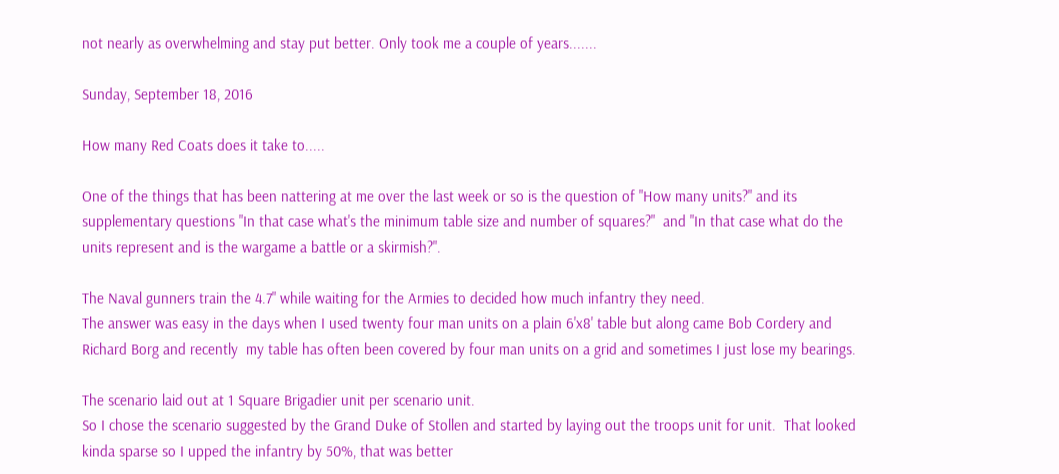not nearly as overwhelming and stay put better. Only took me a couple of years.......

Sunday, September 18, 2016

How many Red Coats does it take to.....

One of the things that has been nattering at me over the last week or so is the question of "How many units?" and its supplementary questions "In that case what's the minimum table size and number of squares?"  and "In that case what do the units represent and is the wargame a battle or a skirmish?".

The Naval gunners train the 4.7" while waiting for the Armies to decided how much infantry they need.
The answer was easy in the days when I used twenty four man units on a plain 6'x8' table but along came Bob Cordery and Richard Borg and recently  my table has often been covered by four man units on a grid and sometimes I just lose my bearings.

The scenario laid out at 1 Square Brigadier unit per scenario unit.
So I chose the scenario suggested by the Grand Duke of Stollen and started by laying out the troops unit for unit.  That looked kinda sparse so I upped the infantry by 50%, that was better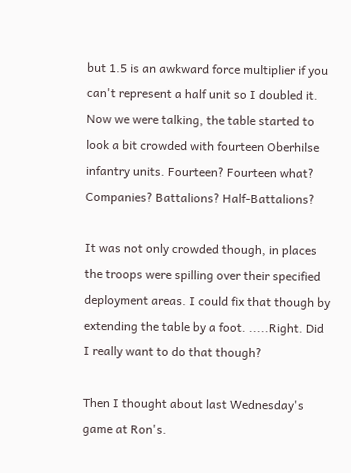but 1.5 is an awkward force multiplier if you can't represent a half unit so I doubled it. Now we were talking, the table started to look a bit crowded with fourteen Oberhilse infantry units. Fourteen? Fourteen what? Companies? Battalions? Half-Battalions?

It was not only crowded though, in places the troops were spilling over their specified deployment areas. I could fix that though by extending the table by a foot. .....Right. Did I really want to do that though?

Then I thought about last Wednesday's game at Ron's.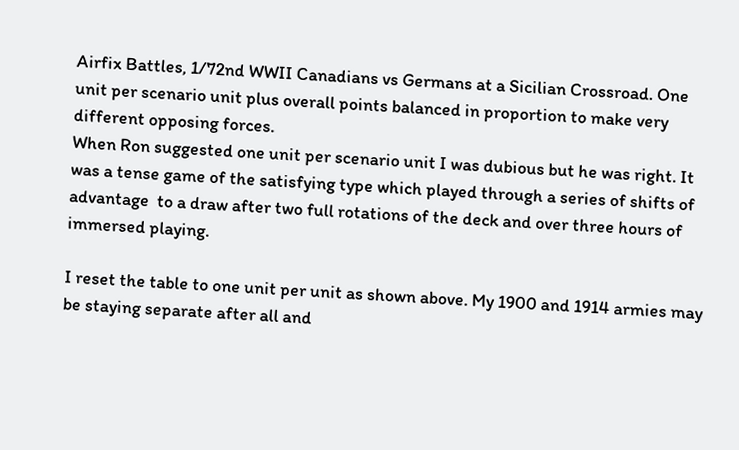Airfix Battles, 1/72nd WWII Canadians vs Germans at a Sicilian Crossroad. One unit per scenario unit plus overall points balanced in proportion to make very different opposing forces.
When Ron suggested one unit per scenario unit I was dubious but he was right. It was a tense game of the satisfying type which played through a series of shifts of advantage  to a draw after two full rotations of the deck and over three hours of immersed playing.

I reset the table to one unit per unit as shown above. My 1900 and 1914 armies may be staying separate after all and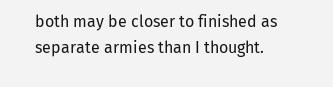both may be closer to finished as separate armies than I thought.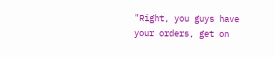"Right, you guys have your orders, get on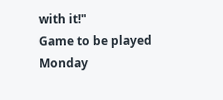with it!"
Game to be played Monday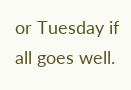or Tuesday if all goes well.